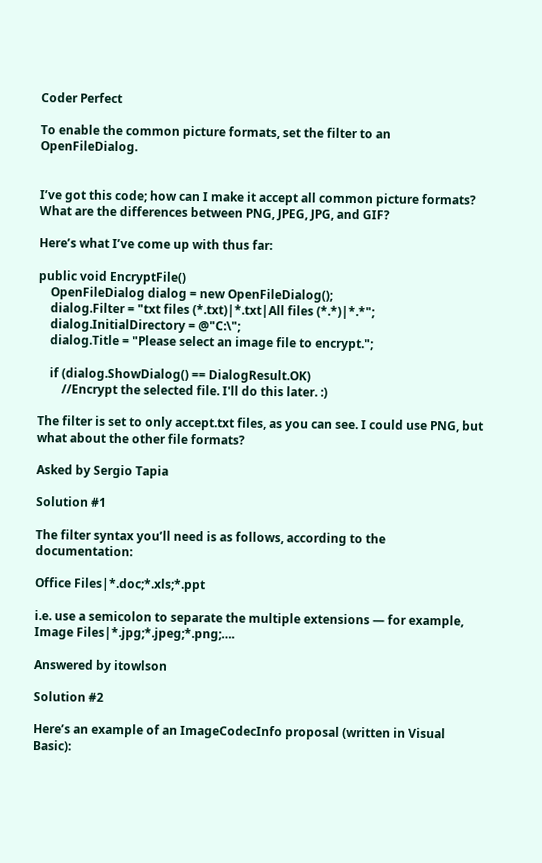Coder Perfect

To enable the common picture formats, set the filter to an OpenFileDialog.


I’ve got this code; how can I make it accept all common picture formats? What are the differences between PNG, JPEG, JPG, and GIF?

Here’s what I’ve come up with thus far:

public void EncryptFile()
    OpenFileDialog dialog = new OpenFileDialog();
    dialog.Filter = "txt files (*.txt)|*.txt|All files (*.*)|*.*";
    dialog.InitialDirectory = @"C:\";
    dialog.Title = "Please select an image file to encrypt.";

    if (dialog.ShowDialog() == DialogResult.OK)
        //Encrypt the selected file. I'll do this later. :)

The filter is set to only accept.txt files, as you can see. I could use PNG, but what about the other file formats?

Asked by Sergio Tapia

Solution #1

The filter syntax you’ll need is as follows, according to the documentation:

Office Files|*.doc;*.xls;*.ppt

i.e. use a semicolon to separate the multiple extensions — for example, Image Files|*.jpg;*.jpeg;*.png;….

Answered by itowlson

Solution #2

Here’s an example of an ImageCodecInfo proposal (written in Visual Basic):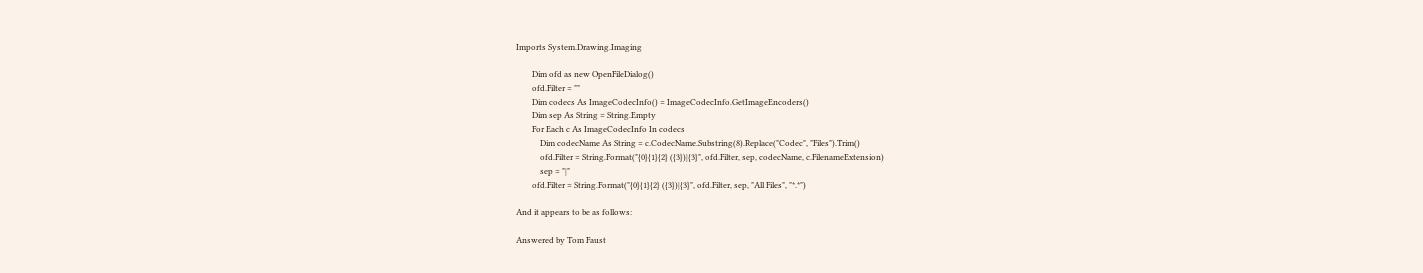Imports System.Drawing.Imaging

        Dim ofd as new OpenFileDialog()
        ofd.Filter = ""
        Dim codecs As ImageCodecInfo() = ImageCodecInfo.GetImageEncoders()
        Dim sep As String = String.Empty
        For Each c As ImageCodecInfo In codecs
            Dim codecName As String = c.CodecName.Substring(8).Replace("Codec", "Files").Trim()
            ofd.Filter = String.Format("{0}{1}{2} ({3})|{3}", ofd.Filter, sep, codecName, c.FilenameExtension)
            sep = "|"
        ofd.Filter = String.Format("{0}{1}{2} ({3})|{3}", ofd.Filter, sep, "All Files", "*.*")

And it appears to be as follows:

Answered by Tom Faust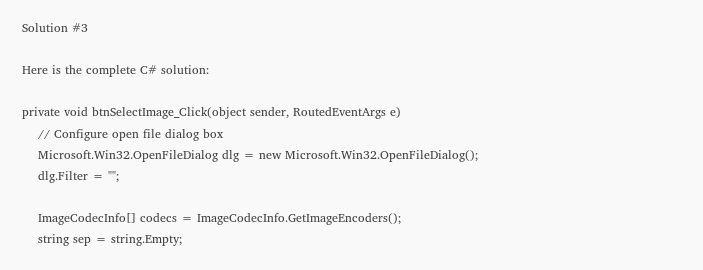Solution #3

Here is the complete C# solution:

private void btnSelectImage_Click(object sender, RoutedEventArgs e)
    // Configure open file dialog box
    Microsoft.Win32.OpenFileDialog dlg = new Microsoft.Win32.OpenFileDialog();
    dlg.Filter = "";

    ImageCodecInfo[] codecs = ImageCodecInfo.GetImageEncoders();
    string sep = string.Empty;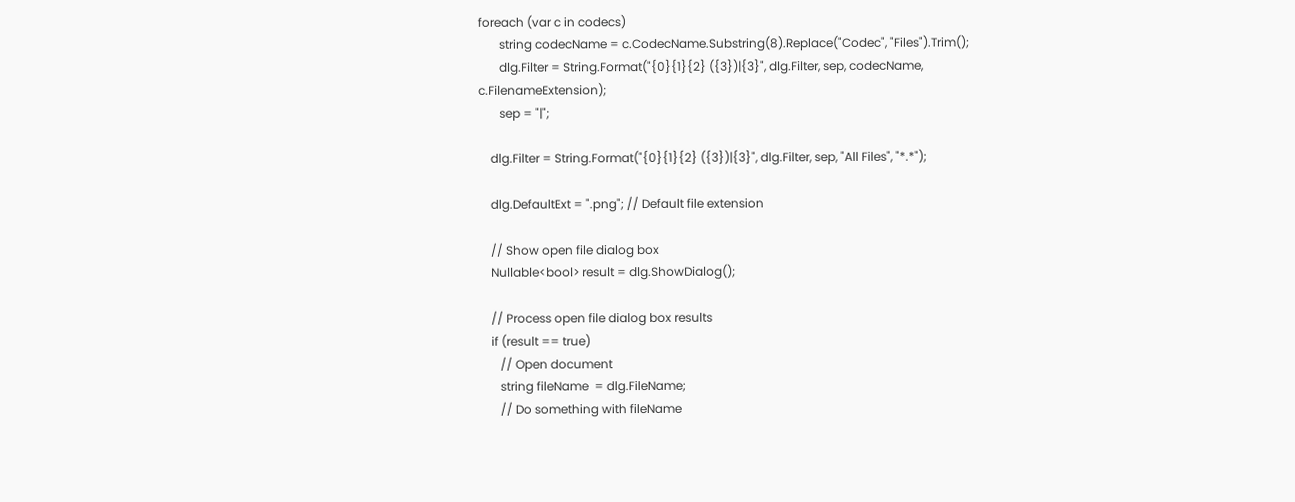foreach (var c in codecs)
       string codecName = c.CodecName.Substring(8).Replace("Codec", "Files").Trim();
       dlg.Filter = String.Format("{0}{1}{2} ({3})|{3}", dlg.Filter, sep, codecName, c.FilenameExtension);
       sep = "|";

    dlg.Filter = String.Format("{0}{1}{2} ({3})|{3}", dlg.Filter, sep, "All Files", "*.*");

    dlg.DefaultExt = ".png"; // Default file extension

    // Show open file dialog box
    Nullable<bool> result = dlg.ShowDialog();

    // Process open file dialog box results
    if (result == true)
       // Open document
       string fileName  = dlg.FileName;
       // Do something with fileName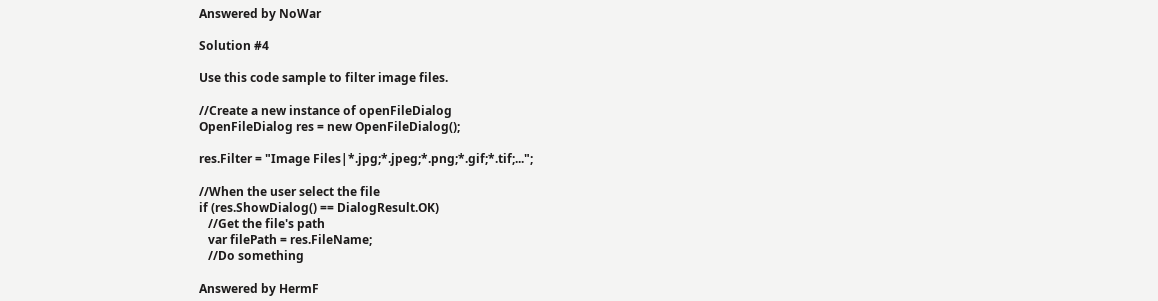Answered by NoWar

Solution #4

Use this code sample to filter image files.

//Create a new instance of openFileDialog
OpenFileDialog res = new OpenFileDialog();

res.Filter = "Image Files|*.jpg;*.jpeg;*.png;*.gif;*.tif;...";

//When the user select the file
if (res.ShowDialog() == DialogResult.OK)
   //Get the file's path
   var filePath = res.FileName;
   //Do something

Answered by HermF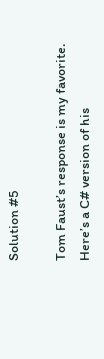Solution #5

Tom Faust’s response is my favorite. Here’s a C# version of his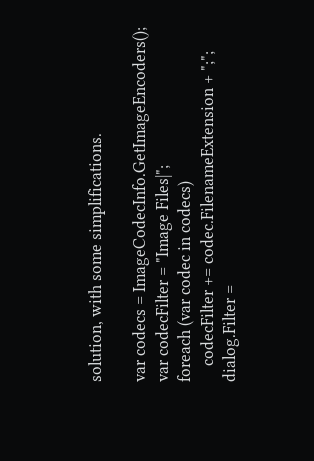solution, with some simplifications.

var codecs = ImageCodecInfo.GetImageEncoders();
var codecFilter = "Image Files|";
foreach (var codec in codecs)
    codecFilter += codec.FilenameExtension + ";";
dialog.Filter =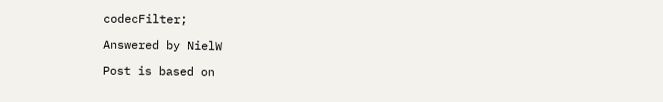codecFilter;

Answered by NielW

Post is based on